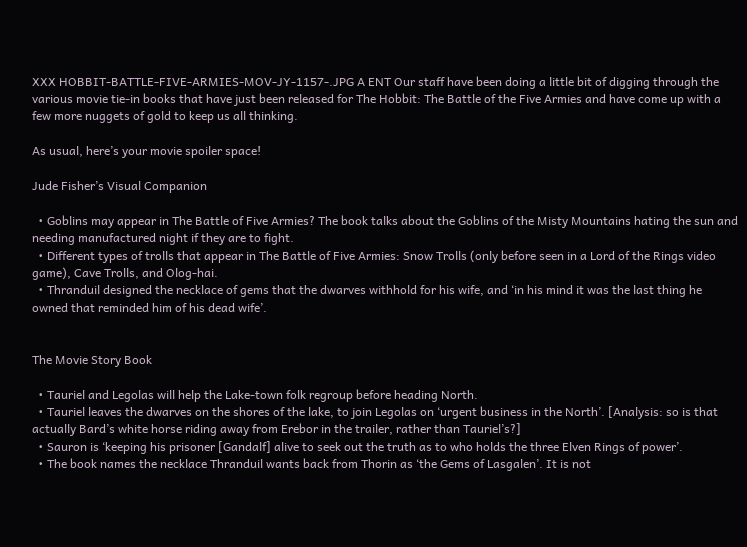XXX HOBBIT-BATTLE-FIVE-ARMIES-MOV-JY-1157-.JPG A ENT Our staff have been doing a little bit of digging through the various movie tie-in books that have just been released for The Hobbit: The Battle of the Five Armies and have come up with a few more nuggets of gold to keep us all thinking.

As usual, here’s your movie spoiler space!

Jude Fisher’s Visual Companion

  • Goblins may appear in The Battle of Five Armies? The book talks about the Goblins of the Misty Mountains hating the sun and needing manufactured night if they are to fight.
  • Different types of trolls that appear in The Battle of Five Armies: Snow Trolls (only before seen in a Lord of the Rings video game), Cave Trolls, and Olog-hai.
  • Thranduil designed the necklace of gems that the dwarves withhold for his wife, and ‘in his mind it was the last thing he owned that reminded him of his dead wife’.


The Movie Story Book

  • Tauriel and Legolas will help the Lake-town folk regroup before heading North.
  • Tauriel leaves the dwarves on the shores of the lake, to join Legolas on ‘urgent business in the North’. [Analysis: so is that actually Bard’s white horse riding away from Erebor in the trailer, rather than Tauriel’s?]
  • Sauron is ‘keeping his prisoner [Gandalf] alive to seek out the truth as to who holds the three Elven Rings of power’.
  • The book names the necklace Thranduil wants back from Thorin as ‘the Gems of Lasgalen’. It is not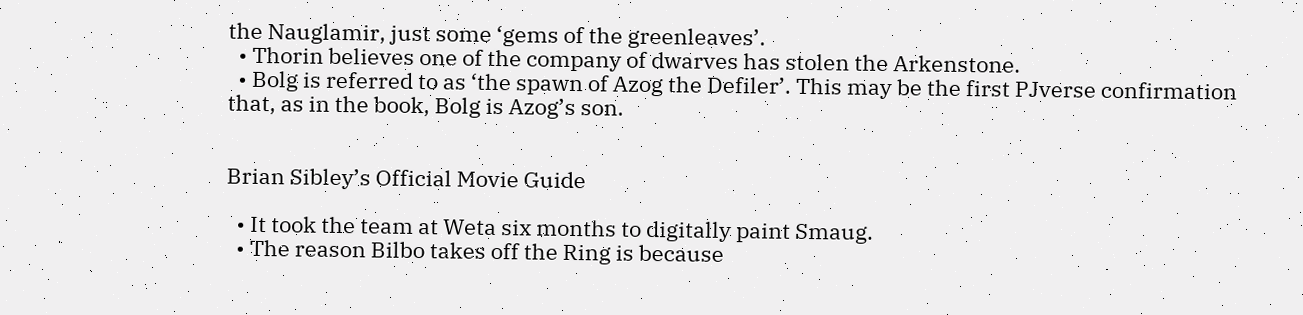the Nauglamir, just some ‘gems of the greenleaves’.
  • Thorin believes one of the company of dwarves has stolen the Arkenstone.
  • Bolg is referred to as ‘the spawn of Azog the Defiler’. This may be the first PJverse confirmation that, as in the book, Bolg is Azog’s son.


Brian Sibley’s Official Movie Guide

  • It took the team at Weta six months to digitally paint Smaug.
  • The reason Bilbo takes off the Ring is because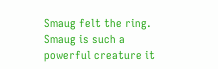Smaug felt the ring. Smaug is such a powerful creature it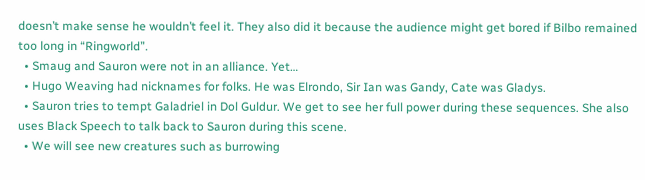doesn’t make sense he wouldn’t feel it. They also did it because the audience might get bored if Bilbo remained too long in “Ringworld”.
  • Smaug and Sauron were not in an alliance. Yet…
  • Hugo Weaving had nicknames for folks. He was Elrondo, Sir Ian was Gandy, Cate was Gladys.
  • Sauron tries to tempt Galadriel in Dol Guldur. We get to see her full power during these sequences. She also uses Black Speech to talk back to Sauron during this scene.
  • We will see new creatures such as burrowing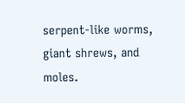serpent-like worms, giant shrews, and moles.